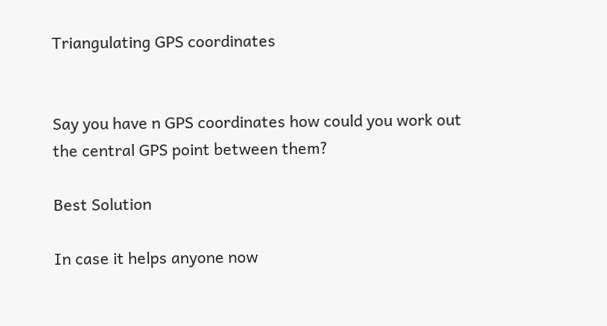Triangulating GPS coordinates


Say you have n GPS coordinates how could you work out the central GPS point between them?

Best Solution

In case it helps anyone now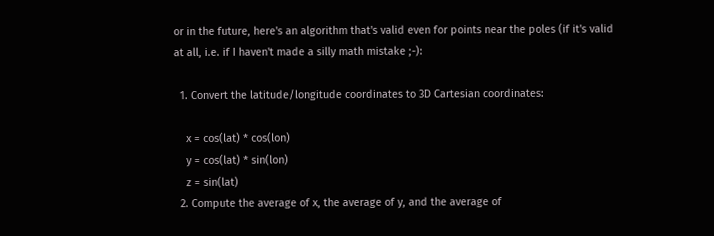or in the future, here's an algorithm that's valid even for points near the poles (if it's valid at all, i.e. if I haven't made a silly math mistake ;-):

  1. Convert the latitude/longitude coordinates to 3D Cartesian coordinates:

    x = cos(lat) * cos(lon)
    y = cos(lat) * sin(lon)
    z = sin(lat)
  2. Compute the average of x, the average of y, and the average of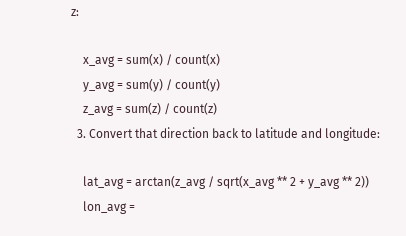z:

    x_avg = sum(x) / count(x)
    y_avg = sum(y) / count(y)
    z_avg = sum(z) / count(z)
  3. Convert that direction back to latitude and longitude:

    lat_avg = arctan(z_avg / sqrt(x_avg ** 2 + y_avg ** 2))
    lon_avg =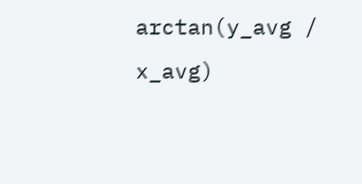arctan(y_avg / x_avg)